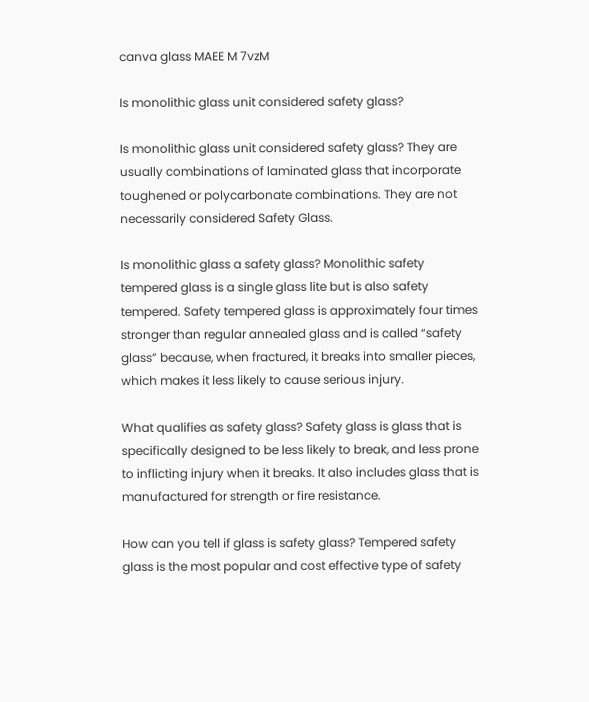canva glass MAEE M 7vzM

Is monolithic glass unit considered safety glass?

Is monolithic glass unit considered safety glass? They are usually combinations of laminated glass that incorporate toughened or polycarbonate combinations. They are not necessarily considered Safety Glass.

Is monolithic glass a safety glass? Monolithic safety tempered glass is a single glass lite but is also safety tempered. Safety tempered glass is approximately four times stronger than regular annealed glass and is called “safety glass” because, when fractured, it breaks into smaller pieces, which makes it less likely to cause serious injury.

What qualifies as safety glass? Safety glass is glass that is specifically designed to be less likely to break, and less prone to inflicting injury when it breaks. It also includes glass that is manufactured for strength or fire resistance.

How can you tell if glass is safety glass? Tempered safety glass is the most popular and cost effective type of safety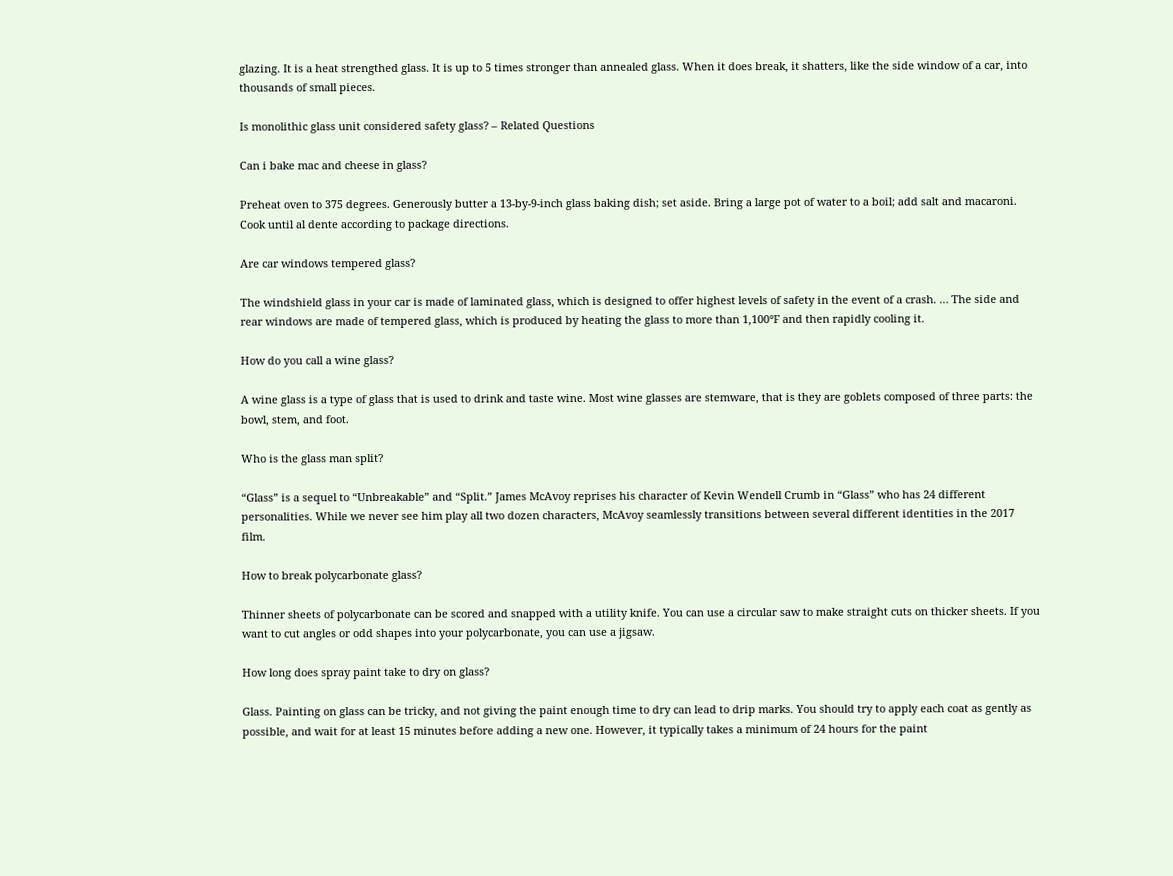glazing. It is a heat strengthed glass. It is up to 5 times stronger than annealed glass. When it does break, it shatters, like the side window of a car, into thousands of small pieces.

Is monolithic glass unit considered safety glass? – Related Questions

Can i bake mac and cheese in glass?

Preheat oven to 375 degrees. Generously butter a 13-by-9-inch glass baking dish; set aside. Bring a large pot of water to a boil; add salt and macaroni. Cook until al dente according to package directions.

Are car windows tempered glass?

The windshield glass in your car is made of laminated glass, which is designed to offer highest levels of safety in the event of a crash. … The side and rear windows are made of tempered glass, which is produced by heating the glass to more than 1,100°F and then rapidly cooling it.

How do you call a wine glass?

A wine glass is a type of glass that is used to drink and taste wine. Most wine glasses are stemware, that is they are goblets composed of three parts: the bowl, stem, and foot.

Who is the glass man split?

“Glass” is a sequel to “Unbreakable” and “Split.” James McAvoy reprises his character of Kevin Wendell Crumb in “Glass” who has 24 different personalities. While we never see him play all two dozen characters, McAvoy seamlessly transitions between several different identities in the 2017 film.

How to break polycarbonate glass?

Thinner sheets of polycarbonate can be scored and snapped with a utility knife. You can use a circular saw to make straight cuts on thicker sheets. If you want to cut angles or odd shapes into your polycarbonate, you can use a jigsaw.

How long does spray paint take to dry on glass?

Glass. Painting on glass can be tricky, and not giving the paint enough time to dry can lead to drip marks. You should try to apply each coat as gently as possible, and wait for at least 15 minutes before adding a new one. However, it typically takes a minimum of 24 hours for the paint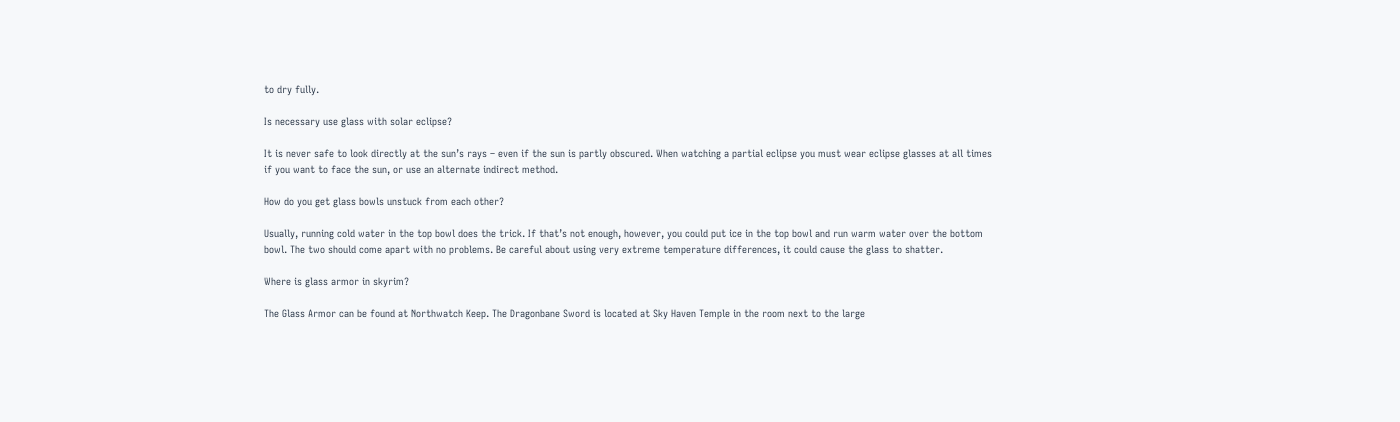to dry fully.

Is necessary use glass with solar eclipse?

It is never safe to look directly at the sun’s rays – even if the sun is partly obscured. When watching a partial eclipse you must wear eclipse glasses at all times if you want to face the sun, or use an alternate indirect method.

How do you get glass bowls unstuck from each other?

Usually, running cold water in the top bowl does the trick. If that’s not enough, however, you could put ice in the top bowl and run warm water over the bottom bowl. The two should come apart with no problems. Be careful about using very extreme temperature differences, it could cause the glass to shatter.

Where is glass armor in skyrim?

The Glass Armor can be found at Northwatch Keep. The Dragonbane Sword is located at Sky Haven Temple in the room next to the large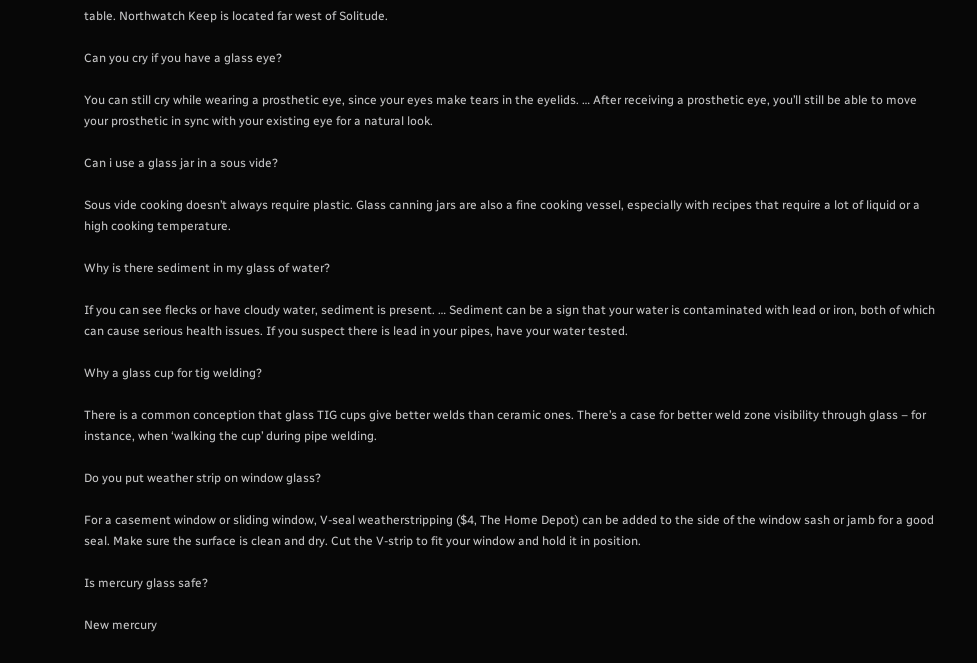table. Northwatch Keep is located far west of Solitude.

Can you cry if you have a glass eye?

You can still cry while wearing a prosthetic eye, since your eyes make tears in the eyelids. … After receiving a prosthetic eye, you’ll still be able to move your prosthetic in sync with your existing eye for a natural look.

Can i use a glass jar in a sous vide?

Sous vide cooking doesn’t always require plastic. Glass canning jars are also a fine cooking vessel, especially with recipes that require a lot of liquid or a high cooking temperature.

Why is there sediment in my glass of water?

If you can see flecks or have cloudy water, sediment is present. … Sediment can be a sign that your water is contaminated with lead or iron, both of which can cause serious health issues. If you suspect there is lead in your pipes, have your water tested.

Why a glass cup for tig welding?

There is a common conception that glass TIG cups give better welds than ceramic ones. There’s a case for better weld zone visibility through glass – for instance, when ‘walking the cup’ during pipe welding.

Do you put weather strip on window glass?

For a casement window or sliding window, V-seal weatherstripping ($4, The Home Depot) can be added to the side of the window sash or jamb for a good seal. Make sure the surface is clean and dry. Cut the V-strip to fit your window and hold it in position.

Is mercury glass safe?

New mercury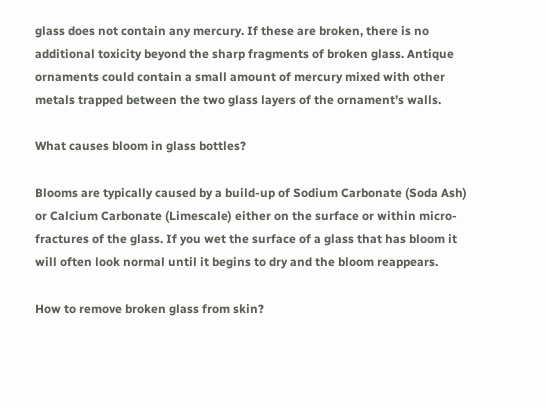glass does not contain any mercury. If these are broken, there is no additional toxicity beyond the sharp fragments of broken glass. Antique ornaments could contain a small amount of mercury mixed with other metals trapped between the two glass layers of the ornament’s walls.

What causes bloom in glass bottles?

Blooms are typically caused by a build-up of Sodium Carbonate (Soda Ash) or Calcium Carbonate (Limescale) either on the surface or within micro-fractures of the glass. If you wet the surface of a glass that has bloom it will often look normal until it begins to dry and the bloom reappears.

How to remove broken glass from skin?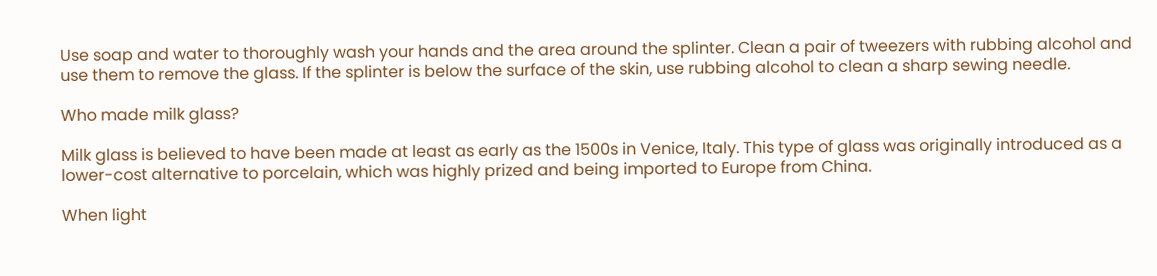Use soap and water to thoroughly wash your hands and the area around the splinter. Clean a pair of tweezers with rubbing alcohol and use them to remove the glass. If the splinter is below the surface of the skin, use rubbing alcohol to clean a sharp sewing needle.

Who made milk glass?

Milk glass is believed to have been made at least as early as the 1500s in Venice, Italy. This type of glass was originally introduced as a lower-cost alternative to porcelain, which was highly prized and being imported to Europe from China.

When light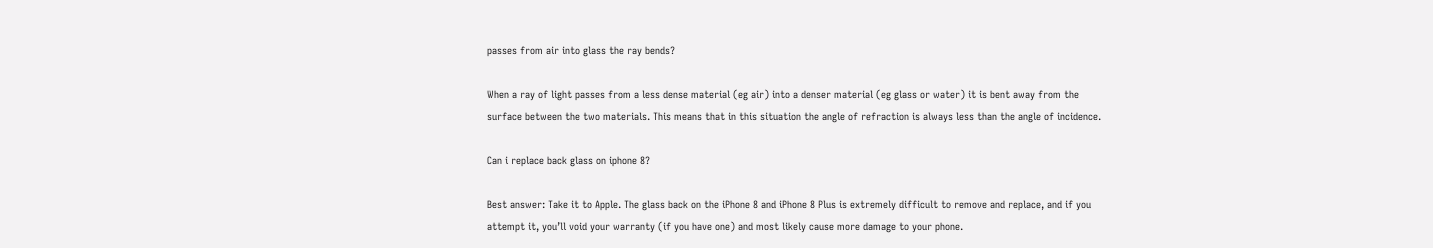passes from air into glass the ray bends?

When a ray of light passes from a less dense material (eg air) into a denser material (eg glass or water) it is bent away from the surface between the two materials. This means that in this situation the angle of refraction is always less than the angle of incidence.

Can i replace back glass on iphone 8?

Best answer: Take it to Apple. The glass back on the iPhone 8 and iPhone 8 Plus is extremely difficult to remove and replace, and if you attempt it, you’ll void your warranty (if you have one) and most likely cause more damage to your phone.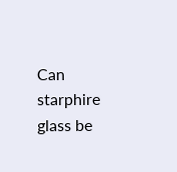Can starphire glass be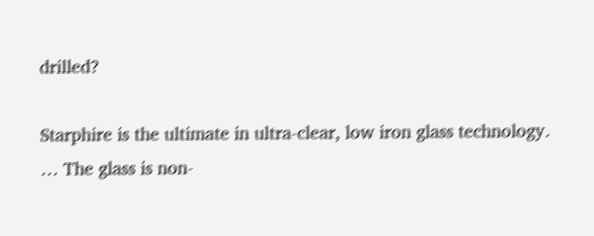drilled?

Starphire is the ultimate in ultra-clear, low iron glass technology. … The glass is non-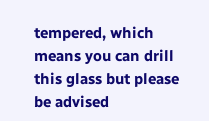tempered, which means you can drill this glass but please be advised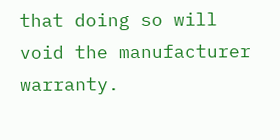that doing so will void the manufacturer warranty.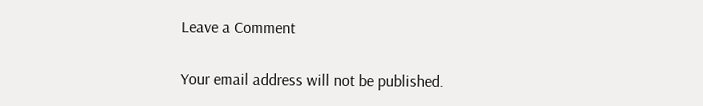Leave a Comment

Your email address will not be published.